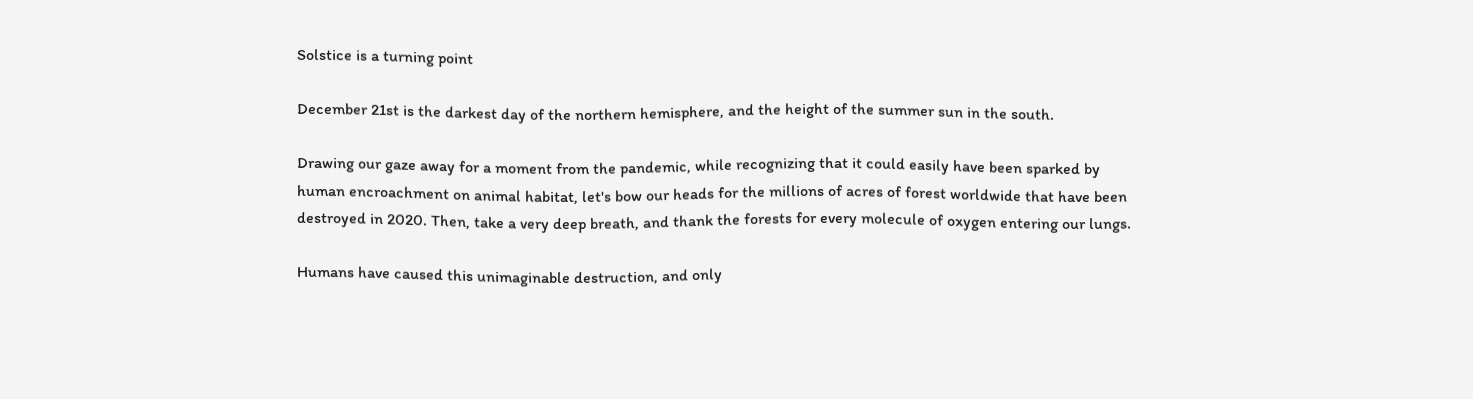Solstice is a turning point

December 21st is the darkest day of the northern hemisphere, and the height of the summer sun in the south.

Drawing our gaze away for a moment from the pandemic, while recognizing that it could easily have been sparked by human encroachment on animal habitat, let's bow our heads for the millions of acres of forest worldwide that have been destroyed in 2020. Then, take a very deep breath, and thank the forests for every molecule of oxygen entering our lungs.

Humans have caused this unimaginable destruction, and only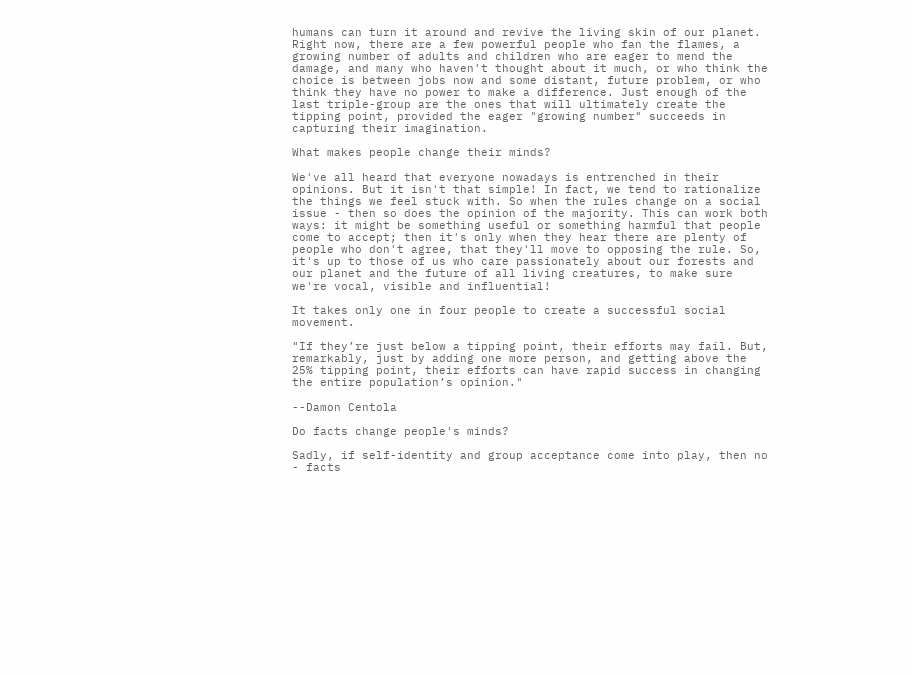humans can turn it around and revive the living skin of our planet. Right now, there are a few powerful people who fan the flames, a growing number of adults and children who are eager to mend the damage, and many who haven't thought about it much, or who think the choice is between jobs now and some distant, future problem, or who think they have no power to make a difference. Just enough of the last triple-group are the ones that will ultimately create the tipping point, provided the eager "growing number" succeeds in capturing their imagination.

What makes people change their minds?

We've all heard that everyone nowadays is entrenched in their opinions. But it isn't that simple! In fact, we tend to rationalize the things we feel stuck with. So when the rules change on a social issue - then so does the opinion of the majority. This can work both ways: it might be something useful or something harmful that people come to accept; then it's only when they hear there are plenty of people who don't agree, that they'll move to opposing the rule. So, it's up to those of us who care passionately about our forests and our planet and the future of all living creatures, to make sure we're vocal, visible and influential!

It takes only one in four people to create a successful social movement.

"If they’re just below a tipping point, their efforts may fail. But, remarkably, just by adding one more person, and getting above the 25% tipping point, their efforts can have rapid success in changing the entire population’s opinion."

--Damon Centola

Do facts change people's minds?

Sadly, if self-identity and group acceptance come into play, then no - facts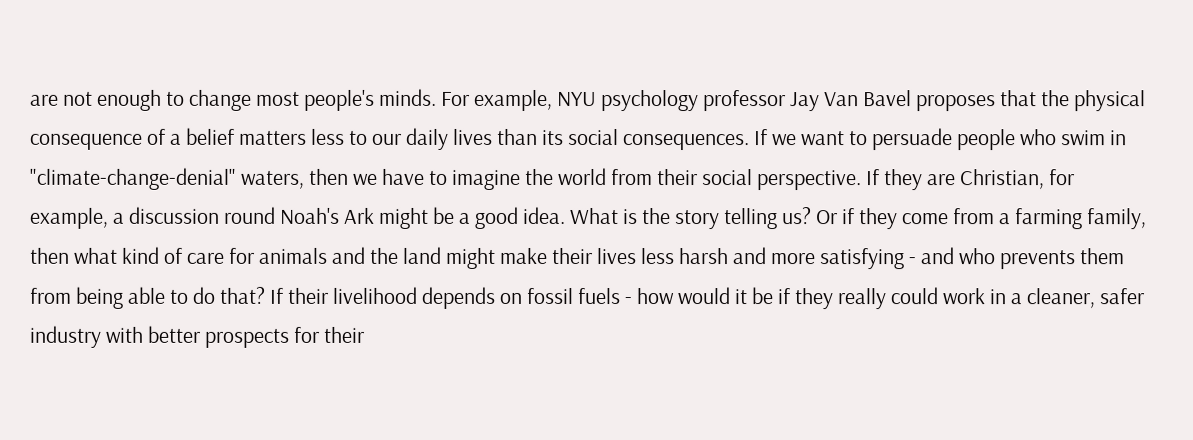are not enough to change most people's minds. For example, NYU psychology professor Jay Van Bavel proposes that the physical consequence of a belief matters less to our daily lives than its social consequences. If we want to persuade people who swim in "climate-change-denial" waters, then we have to imagine the world from their social perspective. If they are Christian, for example, a discussion round Noah's Ark might be a good idea. What is the story telling us? Or if they come from a farming family, then what kind of care for animals and the land might make their lives less harsh and more satisfying - and who prevents them from being able to do that? If their livelihood depends on fossil fuels - how would it be if they really could work in a cleaner, safer industry with better prospects for their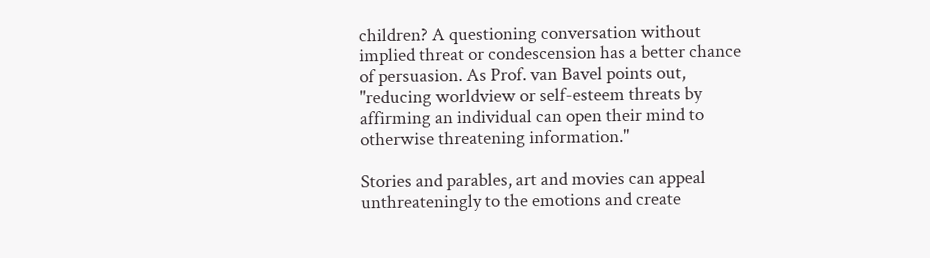children? A questioning conversation without implied threat or condescension has a better chance of persuasion. As Prof. van Bavel points out, "reducing worldview or self-esteem threats by affirming an individual can open their mind to otherwise threatening information."

Stories and parables, art and movies can appeal unthreateningly to the emotions and create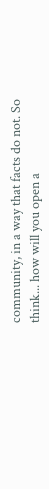community, in a way that facts do not. So think... how will you open a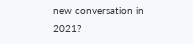new conversation in 2021?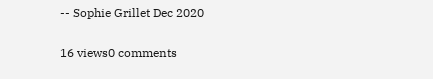-- Sophie Grillet Dec 2020

16 views0 comments